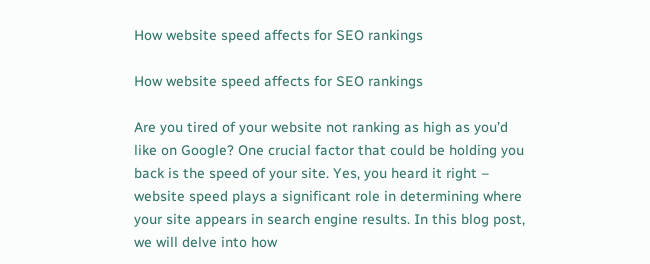How website speed affects for SEO rankings

How website speed affects for SEO rankings

Are you tired of your website not ranking as high as you’d like on Google? One crucial factor that could be holding you back is the speed of your site. Yes, you heard it right – website speed plays a significant role in determining where your site appears in search engine results. In this blog post, we will delve into how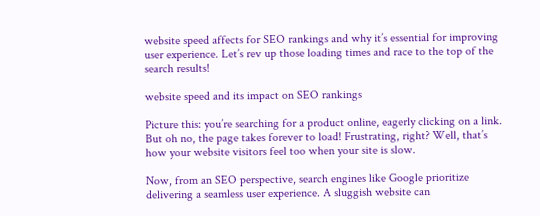website speed affects for SEO rankings and why it’s essential for improving user experience. Let’s rev up those loading times and race to the top of the search results!

website speed and its impact on SEO rankings

Picture this: you’re searching for a product online, eagerly clicking on a link. But oh no, the page takes forever to load! Frustrating, right? Well, that’s how your website visitors feel too when your site is slow.

Now, from an SEO perspective, search engines like Google prioritize delivering a seamless user experience. A sluggish website can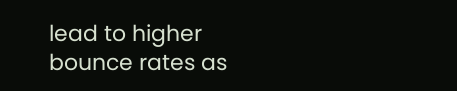lead to higher bounce rates as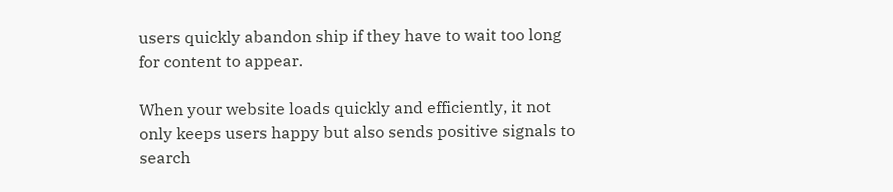users quickly abandon ship if they have to wait too long for content to appear.

When your website loads quickly and efficiently, it not only keeps users happy but also sends positive signals to search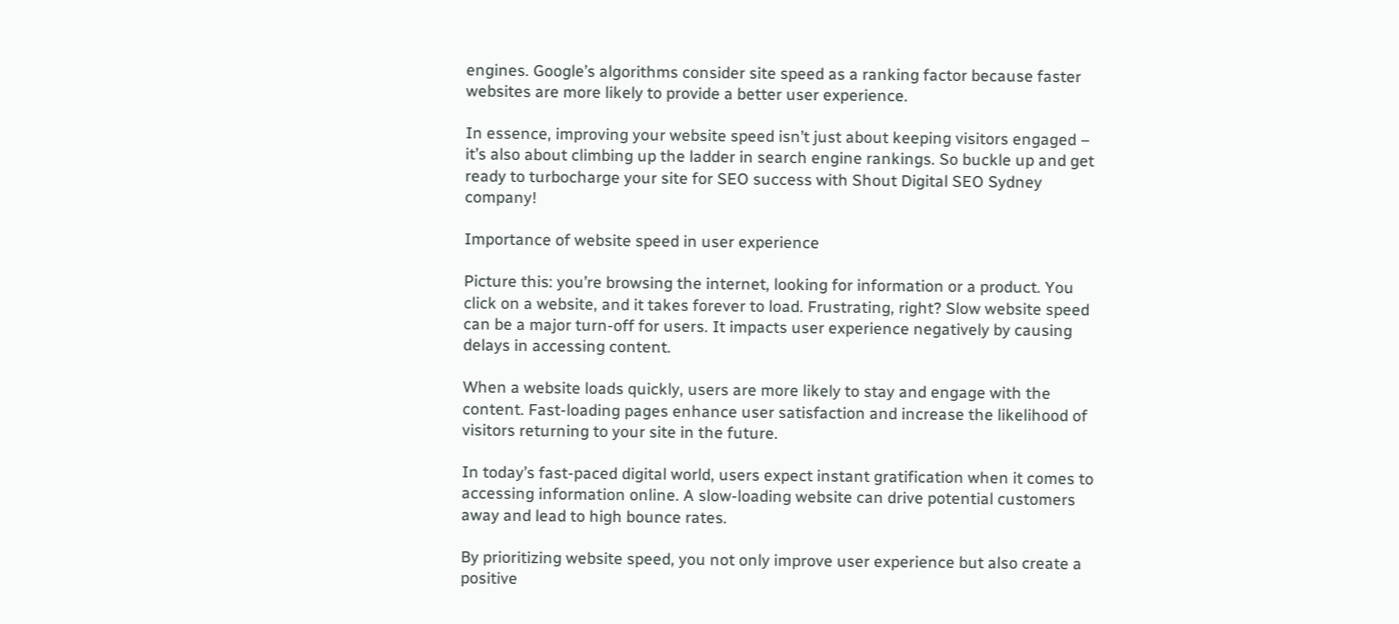engines. Google’s algorithms consider site speed as a ranking factor because faster websites are more likely to provide a better user experience.

In essence, improving your website speed isn’t just about keeping visitors engaged – it’s also about climbing up the ladder in search engine rankings. So buckle up and get ready to turbocharge your site for SEO success with Shout Digital SEO Sydney company!

Importance of website speed in user experience

Picture this: you’re browsing the internet, looking for information or a product. You click on a website, and it takes forever to load. Frustrating, right? Slow website speed can be a major turn-off for users. It impacts user experience negatively by causing delays in accessing content.

When a website loads quickly, users are more likely to stay and engage with the content. Fast-loading pages enhance user satisfaction and increase the likelihood of visitors returning to your site in the future.

In today’s fast-paced digital world, users expect instant gratification when it comes to accessing information online. A slow-loading website can drive potential customers away and lead to high bounce rates.

By prioritizing website speed, you not only improve user experience but also create a positive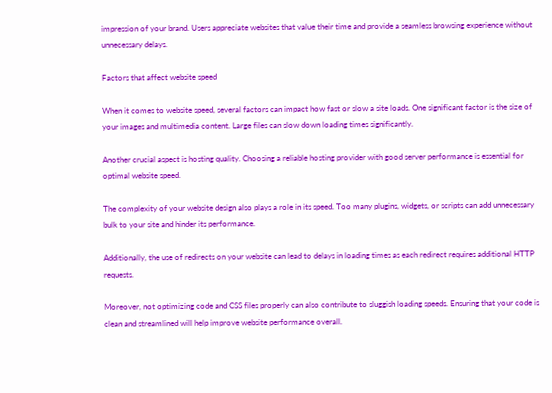impression of your brand. Users appreciate websites that value their time and provide a seamless browsing experience without unnecessary delays.

Factors that affect website speed

When it comes to website speed, several factors can impact how fast or slow a site loads. One significant factor is the size of your images and multimedia content. Large files can slow down loading times significantly.

Another crucial aspect is hosting quality. Choosing a reliable hosting provider with good server performance is essential for optimal website speed.

The complexity of your website design also plays a role in its speed. Too many plugins, widgets, or scripts can add unnecessary bulk to your site and hinder its performance.

Additionally, the use of redirects on your website can lead to delays in loading times as each redirect requires additional HTTP requests.

Moreover, not optimizing code and CSS files properly can also contribute to sluggish loading speeds. Ensuring that your code is clean and streamlined will help improve website performance overall.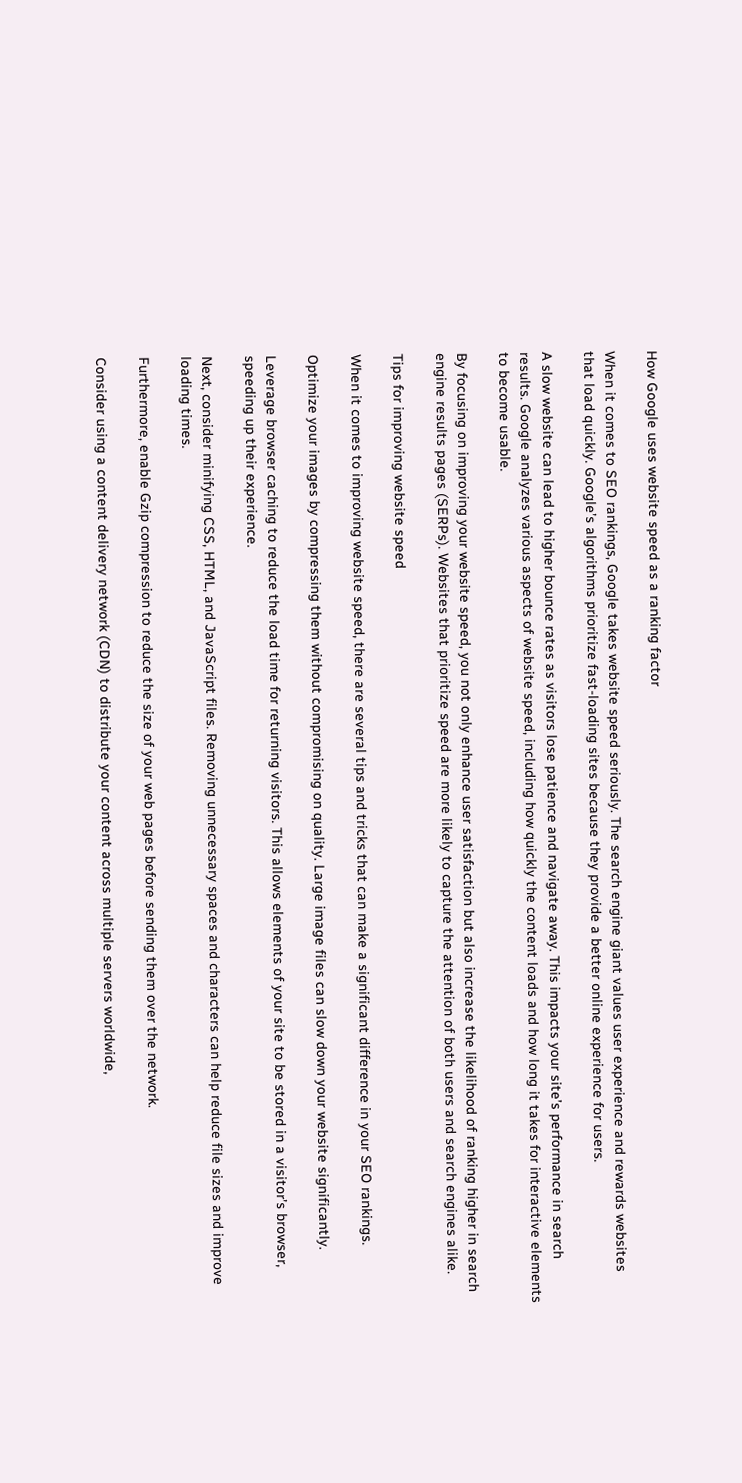How Google uses website speed as a ranking factor

When it comes to SEO rankings, Google takes website speed seriously. The search engine giant values user experience and rewards websites that load quickly. Google’s algorithms prioritize fast-loading sites because they provide a better online experience for users.

A slow website can lead to higher bounce rates as visitors lose patience and navigate away. This impacts your site’s performance in search results. Google analyzes various aspects of website speed, including how quickly the content loads and how long it takes for interactive elements to become usable.

By focusing on improving your website speed, you not only enhance user satisfaction but also increase the likelihood of ranking higher in search engine results pages (SERPs). Websites that prioritize speed are more likely to capture the attention of both users and search engines alike.

Tips for improving website speed

When it comes to improving website speed, there are several tips and tricks that can make a significant difference in your SEO rankings.

Optimize your images by compressing them without compromising on quality. Large image files can slow down your website significantly.

Leverage browser caching to reduce the load time for returning visitors. This allows elements of your site to be stored in a visitor’s browser, speeding up their experience.

Next, consider minifying CSS, HTML, and JavaScript files. Removing unnecessary spaces and characters can help reduce file sizes and improve loading times.

Furthermore, enable Gzip compression to reduce the size of your web pages before sending them over the network.

Consider using a content delivery network (CDN) to distribute your content across multiple servers worldwide,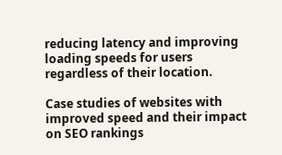reducing latency and improving loading speeds for users regardless of their location.

Case studies of websites with improved speed and their impact on SEO rankings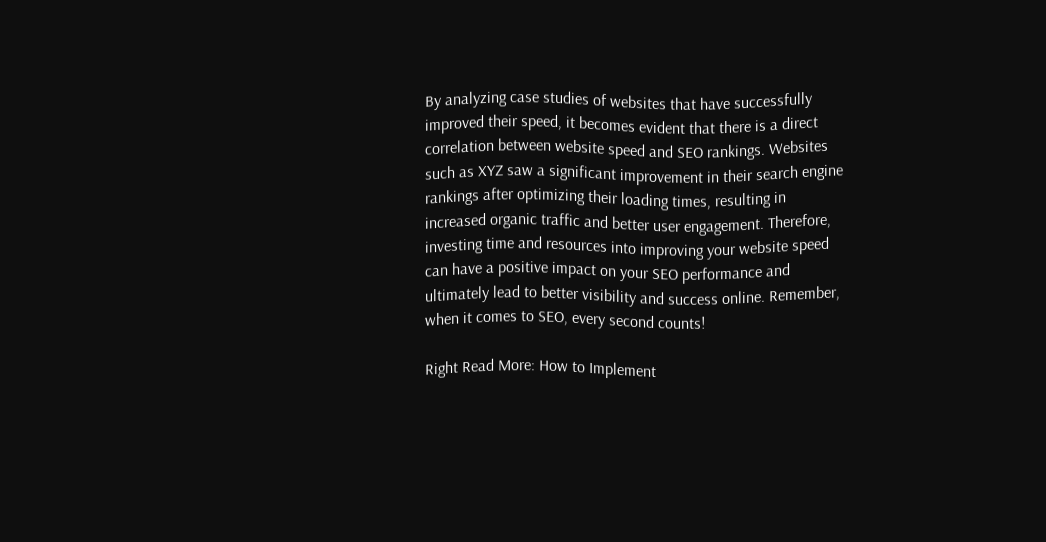By analyzing case studies of websites that have successfully improved their speed, it becomes evident that there is a direct correlation between website speed and SEO rankings. Websites such as XYZ saw a significant improvement in their search engine rankings after optimizing their loading times, resulting in increased organic traffic and better user engagement. Therefore, investing time and resources into improving your website speed can have a positive impact on your SEO performance and ultimately lead to better visibility and success online. Remember, when it comes to SEO, every second counts!

Right Read More: How to Implement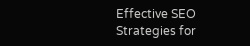Effective SEO Strategies for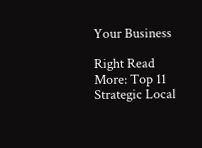Your Business

Right Read More: Top 11 Strategic Local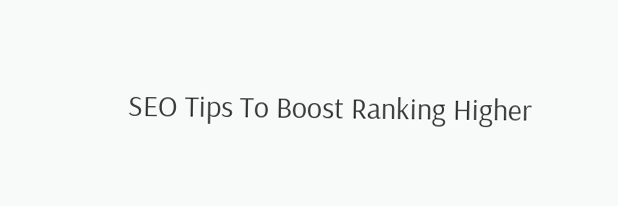SEO Tips To Boost Ranking Higher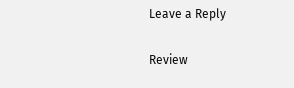Leave a Reply

Review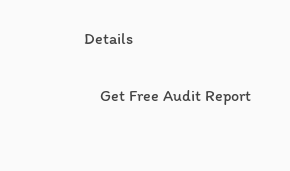Details


    Get Free Audit Report